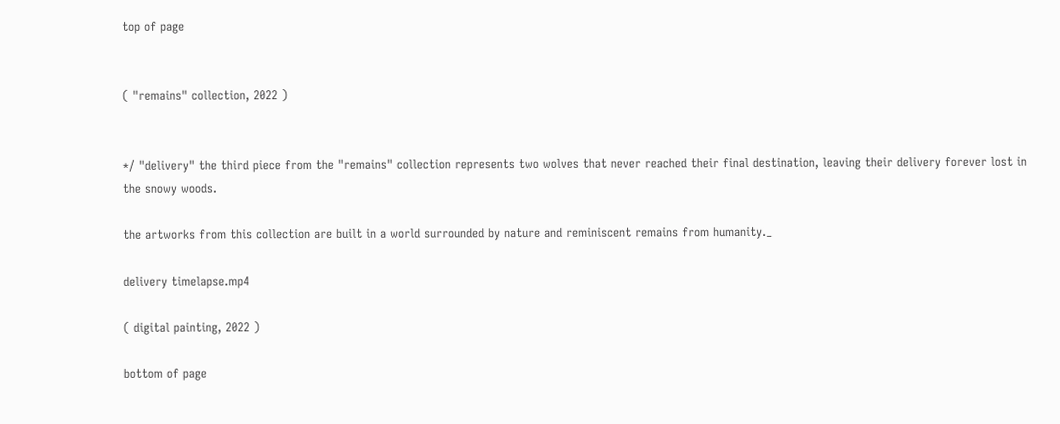top of page


( "remains" collection, 2022 )


*/ "delivery" the third piece from the "remains" collection represents two wolves that never reached their final destination, leaving their delivery forever lost in the snowy woods.

the artworks from this collection are built in a world surrounded by nature and reminiscent remains from humanity._

delivery timelapse.mp4

( digital painting, 2022 )

bottom of page